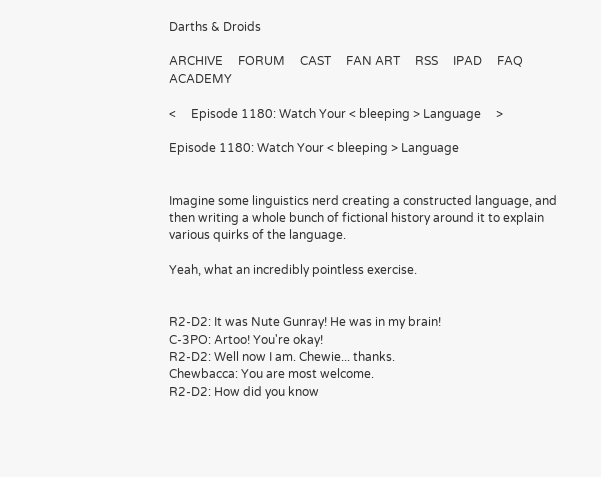Darths & Droids

ARCHIVE     FORUM     CAST     FAN ART     RSS     IPAD     FAQ     ACADEMY

<     Episode 1180: Watch Your < bleeping > Language     >

Episode 1180: Watch Your < bleeping > Language


Imagine some linguistics nerd creating a constructed language, and then writing a whole bunch of fictional history around it to explain various quirks of the language.

Yeah, what an incredibly pointless exercise.


R2-D2: It was Nute Gunray! He was in my brain!
C-3PO: Artoo! You're okay!
R2-D2: Well now I am. Chewie... thanks.
Chewbacca: You are most welcome.
R2-D2: How did you know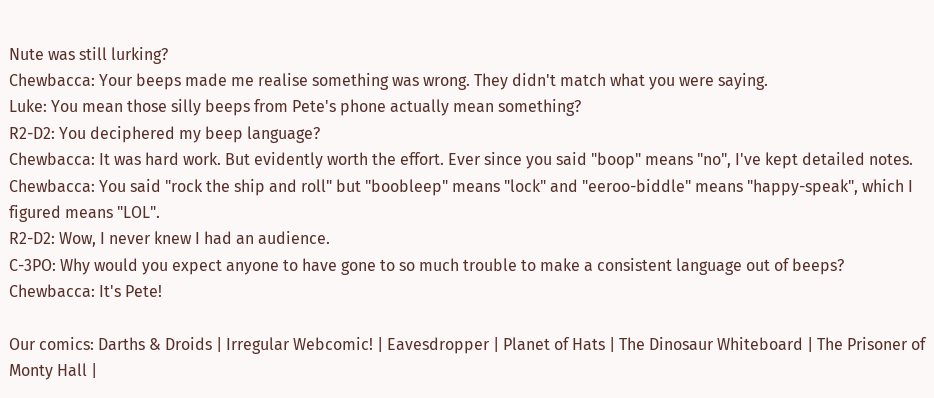Nute was still lurking?
Chewbacca: Your beeps made me realise something was wrong. They didn't match what you were saying.
Luke: You mean those silly beeps from Pete's phone actually mean something?
R2-D2: You deciphered my beep language?
Chewbacca: It was hard work. But evidently worth the effort. Ever since you said "boop" means "no", I've kept detailed notes.
Chewbacca: You said "rock the ship and roll" but "boobleep" means "lock" and "eeroo-biddle" means "happy-speak", which I figured means "LOL".
R2-D2: Wow, I never knew I had an audience.
C-3PO: Why would you expect anyone to have gone to so much trouble to make a consistent language out of beeps?
Chewbacca: It's Pete!

Our comics: Darths & Droids | Irregular Webcomic! | Eavesdropper | Planet of Hats | The Dinosaur Whiteboard | The Prisoner of Monty Hall |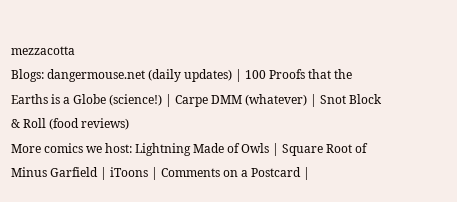mezzacotta
Blogs: dangermouse.net (daily updates) | 100 Proofs that the Earths is a Globe (science!) | Carpe DMM (whatever) | Snot Block & Roll (food reviews)
More comics we host: Lightning Made of Owls | Square Root of Minus Garfield | iToons | Comments on a Postcard |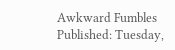Awkward Fumbles
Published: Tuesday,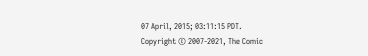07 April, 2015; 03:11:15 PDT.
Copyright © 2007-2021, The Comic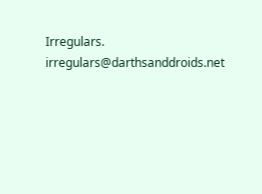Irregulars. irregulars@darthsanddroids.net